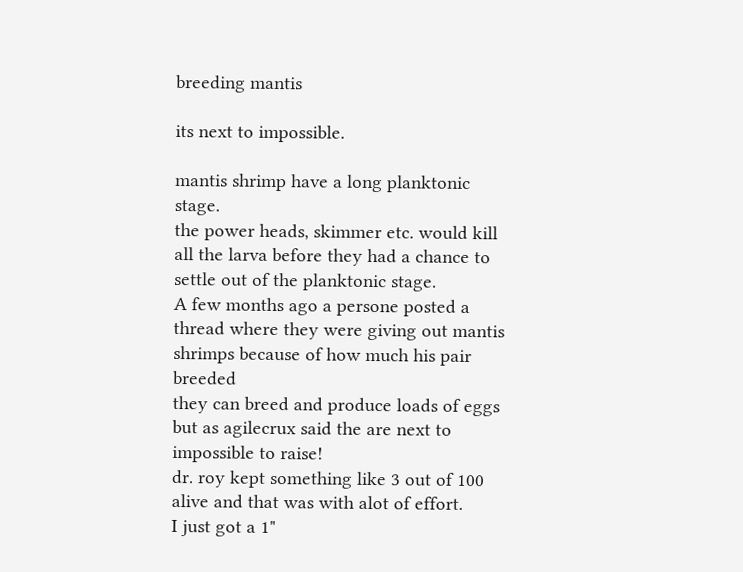breeding mantis

its next to impossible.

mantis shrimp have a long planktonic stage.
the power heads, skimmer etc. would kill all the larva before they had a chance to settle out of the planktonic stage.
A few months ago a persone posted a thread where they were giving out mantis shrimps because of how much his pair breeded
they can breed and produce loads of eggs but as agilecrux said the are next to impossible to raise!
dr. roy kept something like 3 out of 100 alive and that was with alot of effort.
I just got a 1"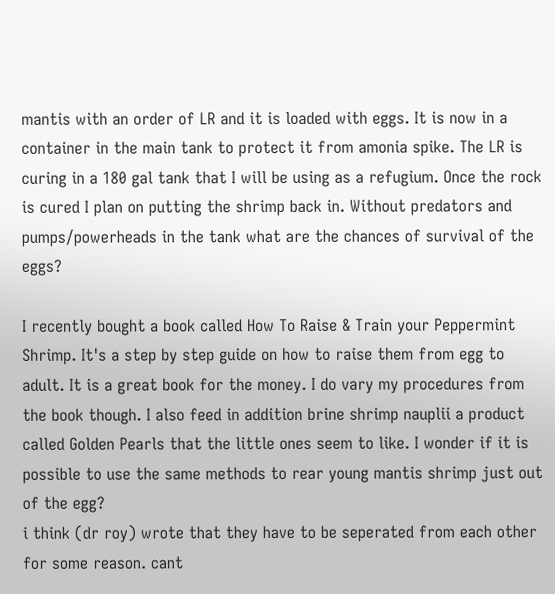mantis with an order of LR and it is loaded with eggs. It is now in a container in the main tank to protect it from amonia spike. The LR is curing in a 180 gal tank that I will be using as a refugium. Once the rock is cured I plan on putting the shrimp back in. Without predators and pumps/powerheads in the tank what are the chances of survival of the eggs?

I recently bought a book called How To Raise & Train your Peppermint Shrimp. It's a step by step guide on how to raise them from egg to adult. It is a great book for the money. I do vary my procedures from the book though. I also feed in addition brine shrimp nauplii a product called Golden Pearls that the little ones seem to like. I wonder if it is possible to use the same methods to rear young mantis shrimp just out of the egg?
i think (dr roy) wrote that they have to be seperated from each other for some reason. cant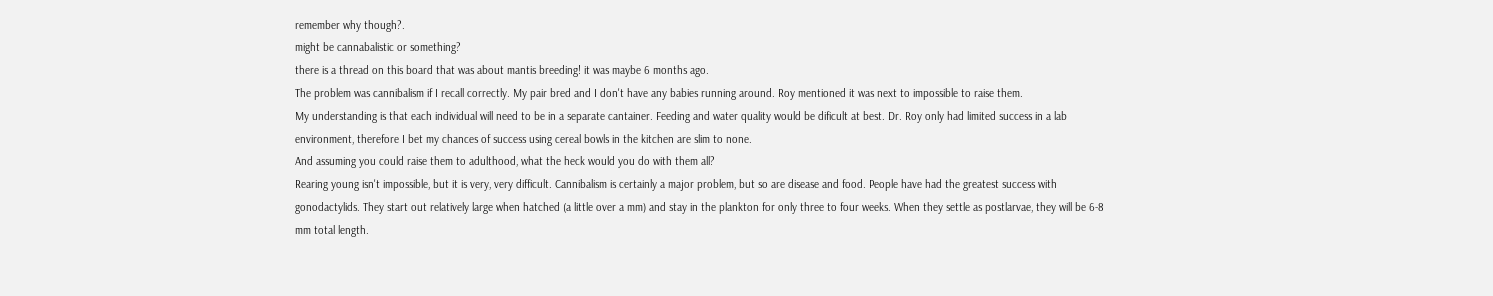remember why though?.
might be cannabalistic or something?
there is a thread on this board that was about mantis breeding! it was maybe 6 months ago.
The problem was cannibalism if I recall correctly. My pair bred and I don't have any babies running around. Roy mentioned it was next to impossible to raise them.
My understanding is that each individual will need to be in a separate cantainer. Feeding and water quality would be dificult at best. Dr. Roy only had limited success in a lab environment, therefore I bet my chances of success using cereal bowls in the kitchen are slim to none.
And assuming you could raise them to adulthood, what the heck would you do with them all?
Rearing young isn't impossible, but it is very, very difficult. Cannibalism is certainly a major problem, but so are disease and food. People have had the greatest success with gonodactylids. They start out relatively large when hatched (a little over a mm) and stay in the plankton for only three to four weeks. When they settle as postlarvae, they will be 6-8 mm total length.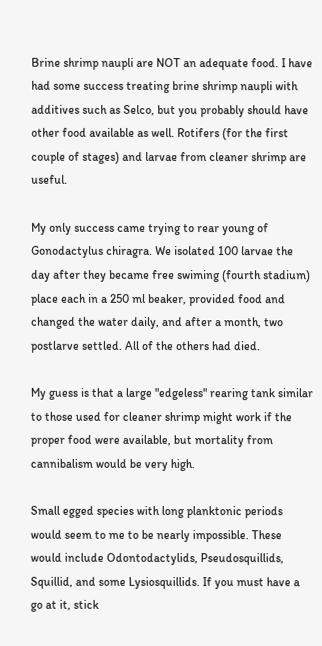Brine shrimp naupli are NOT an adequate food. I have had some success treating brine shrimp naupli with additives such as Selco, but you probably should have other food available as well. Rotifers (for the first couple of stages) and larvae from cleaner shrimp are useful.

My only success came trying to rear young of Gonodactylus chiragra. We isolated 100 larvae the day after they became free swiming (fourth stadium) place each in a 250 ml beaker, provided food and changed the water daily, and after a month, two postlarve settled. All of the others had died.

My guess is that a large "edgeless" rearing tank similar to those used for cleaner shrimp might work if the proper food were available, but mortality from cannibalism would be very high.

Small egged species with long planktonic periods would seem to me to be nearly impossible. These would include Odontodactylids, Pseudosquillids, Squillid, and some Lysiosquillids. If you must have a go at it, stick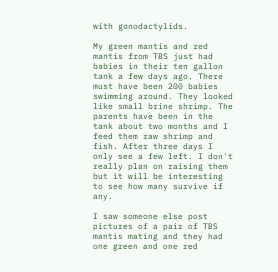with gonodactylids.

My green mantis and red mantis from TBS just had babies in their ten gallon tank a few days ago. There must have been 200 babies swimming around. They looked like small brine shrimp. The parents have been in the tank about two months and I feed them raw shrimp and fish. After three days I only see a few left. I don't really plan on raising them but it will be interesting to see how many survive if any.

I saw someone else post pictures of a pair of TBS mantis mating and they had one green and one red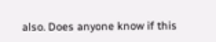also. Does anyone know if this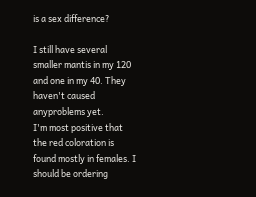is a sex difference?

I still have several smaller mantis in my 120 and one in my 40. They haven't caused anyproblems yet.
I'm most positive that the red coloration is found mostly in females. I should be ordering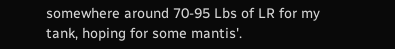somewhere around 70-95 Lbs of LR for my tank, hoping for some mantis'.